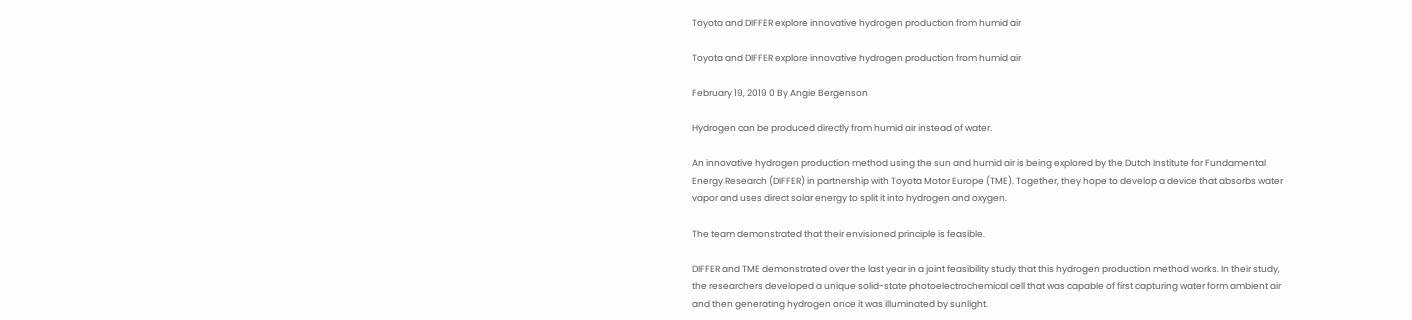Toyota and DIFFER explore innovative hydrogen production from humid air

Toyota and DIFFER explore innovative hydrogen production from humid air

February 19, 2019 0 By Angie Bergenson

Hydrogen can be produced directly from humid air instead of water.

An innovative hydrogen production method using the sun and humid air is being explored by the Dutch Institute for Fundamental Energy Research (DIFFER) in partnership with Toyota Motor Europe (TME). Together, they hope to develop a device that absorbs water vapor and uses direct solar energy to split it into hydrogen and oxygen.

The team demonstrated that their envisioned principle is feasible.

DIFFER and TME demonstrated over the last year in a joint feasibility study that this hydrogen production method works. In their study, the researchers developed a unique solid-state photoelectrochemical cell that was capable of first capturing water form ambient air and then generating hydrogen once it was illuminated by sunlight.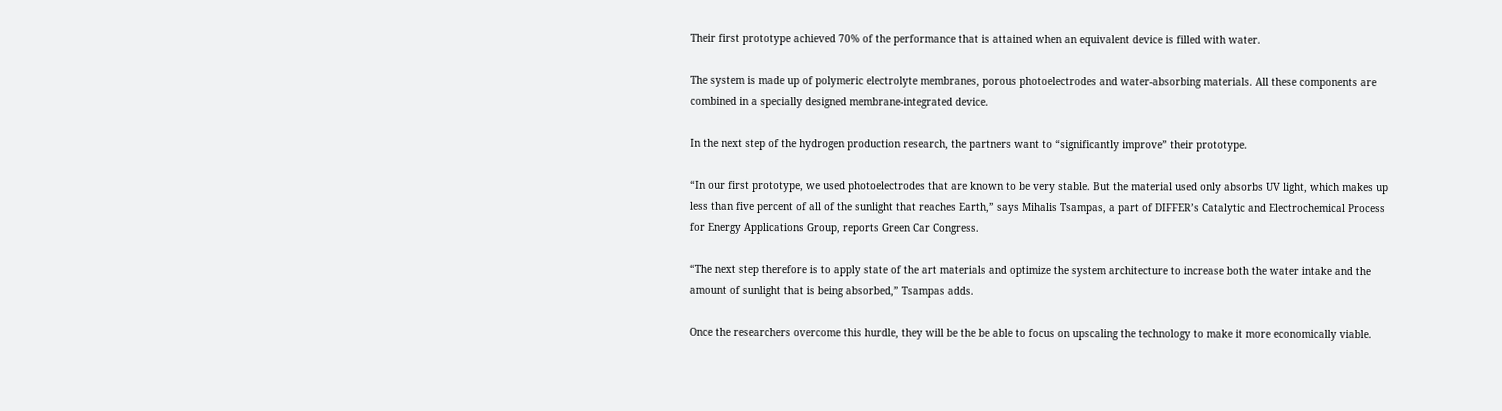Their first prototype achieved 70% of the performance that is attained when an equivalent device is filled with water.

The system is made up of polymeric electrolyte membranes, porous photoelectrodes and water-absorbing materials. All these components are combined in a specially designed membrane-integrated device.

In the next step of the hydrogen production research, the partners want to “significantly improve” their prototype.

“In our first prototype, we used photoelectrodes that are known to be very stable. But the material used only absorbs UV light, which makes up less than five percent of all of the sunlight that reaches Earth,” says Mihalis Tsampas, a part of DIFFER’s Catalytic and Electrochemical Process for Energy Applications Group, reports Green Car Congress.

“The next step therefore is to apply state of the art materials and optimize the system architecture to increase both the water intake and the amount of sunlight that is being absorbed,” Tsampas adds.

Once the researchers overcome this hurdle, they will be the be able to focus on upscaling the technology to make it more economically viable.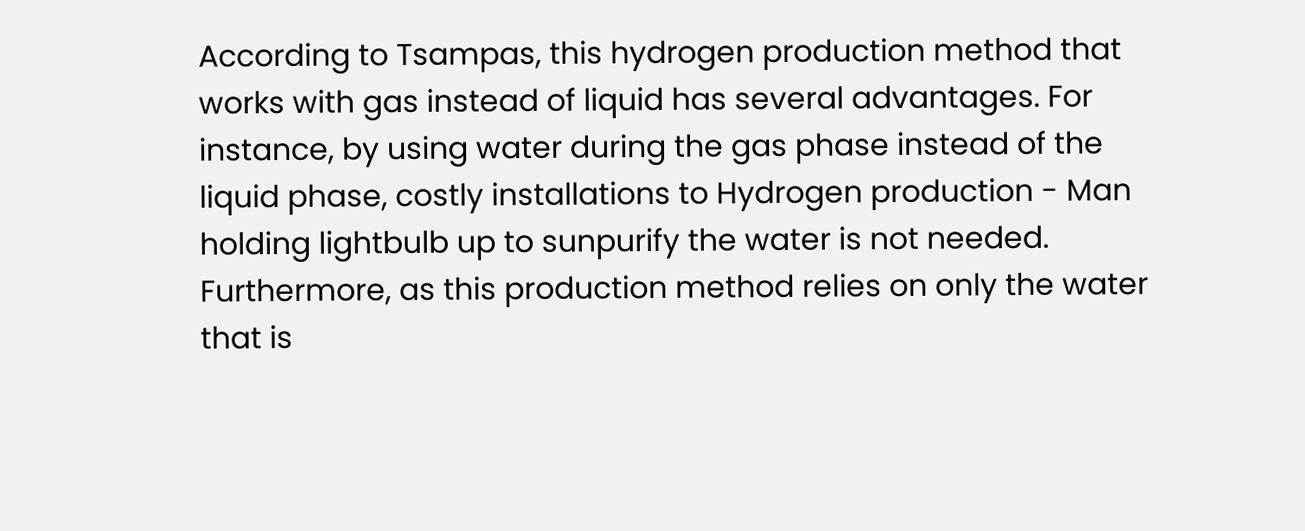According to Tsampas, this hydrogen production method that works with gas instead of liquid has several advantages. For instance, by using water during the gas phase instead of the liquid phase, costly installations to Hydrogen production - Man holding lightbulb up to sunpurify the water is not needed. Furthermore, as this production method relies on only the water that is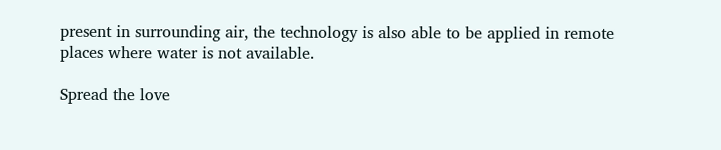present in surrounding air, the technology is also able to be applied in remote places where water is not available.

Spread the love